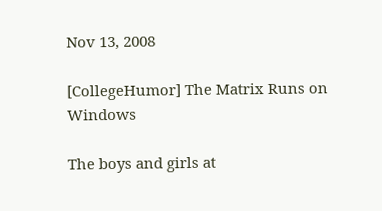Nov 13, 2008

[CollegeHumor] The Matrix Runs on Windows

The boys and girls at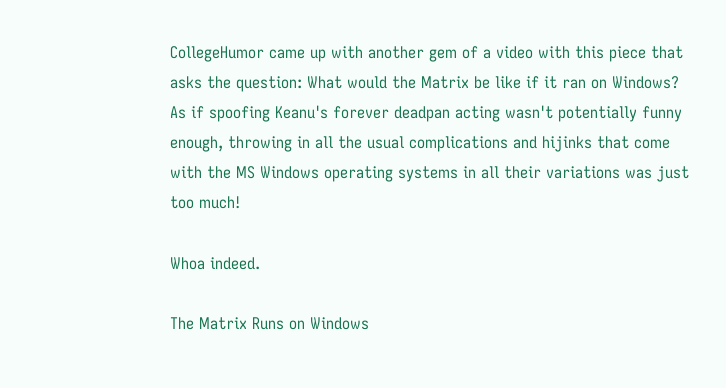CollegeHumor came up with another gem of a video with this piece that asks the question: What would the Matrix be like if it ran on Windows? As if spoofing Keanu's forever deadpan acting wasn't potentially funny enough, throwing in all the usual complications and hijinks that come with the MS Windows operating systems in all their variations was just too much!

Whoa indeed.

The Matrix Runs on Windows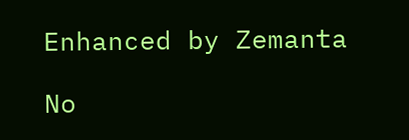Enhanced by Zemanta

No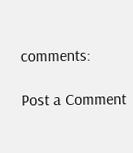comments:

Post a Comment